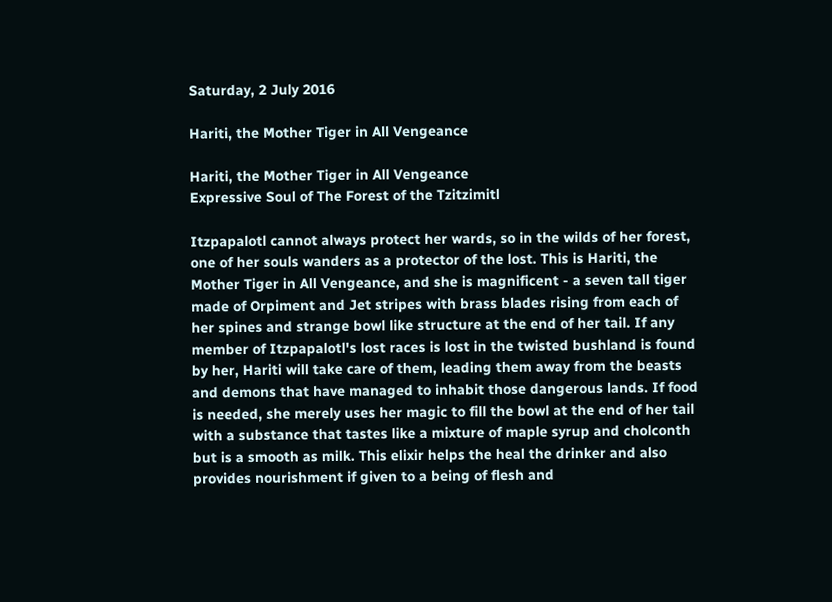Saturday, 2 July 2016

Hariti, the Mother Tiger in All Vengeance

Hariti, the Mother Tiger in All Vengeance
Expressive Soul of The Forest of the Tzitzimitl

Itzpapalotl cannot always protect her wards, so in the wilds of her forest, one of her souls wanders as a protector of the lost. This is Hariti, the Mother Tiger in All Vengeance, and she is magnificent - a seven tall tiger made of Orpiment and Jet stripes with brass blades rising from each of her spines and strange bowl like structure at the end of her tail. If any member of Itzpapalotl's lost races is lost in the twisted bushland is found by her, Hariti will take care of them, leading them away from the beasts and demons that have managed to inhabit those dangerous lands. If food is needed, she merely uses her magic to fill the bowl at the end of her tail with a substance that tastes like a mixture of maple syrup and cholconth but is a smooth as milk. This elixir helps the heal the drinker and also provides nourishment if given to a being of flesh and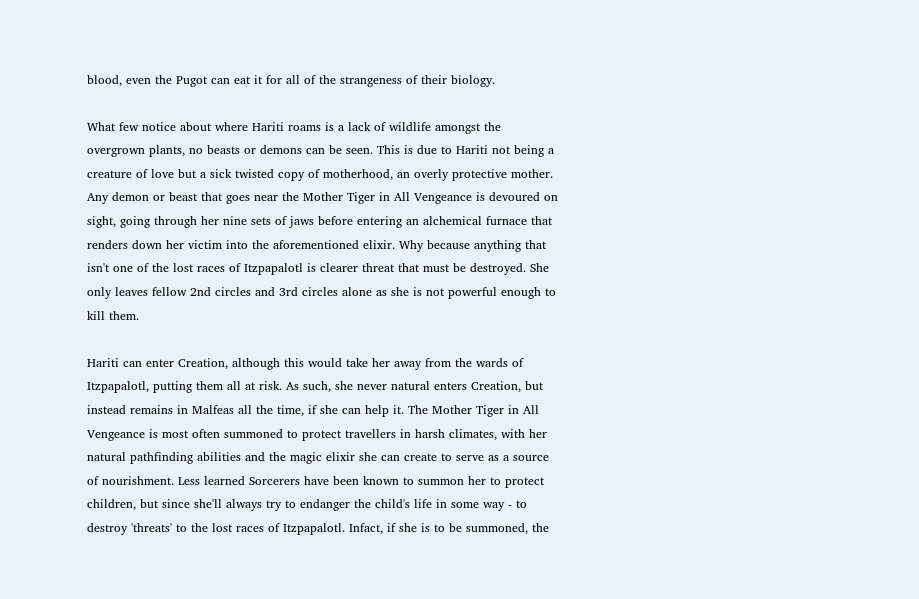blood, even the Pugot can eat it for all of the strangeness of their biology.

What few notice about where Hariti roams is a lack of wildlife amongst the overgrown plants, no beasts or demons can be seen. This is due to Hariti not being a creature of love but a sick twisted copy of motherhood, an overly protective mother. Any demon or beast that goes near the Mother Tiger in All Vengeance is devoured on sight, going through her nine sets of jaws before entering an alchemical furnace that renders down her victim into the aforementioned elixir. Why because anything that isn't one of the lost races of Itzpapalotl is clearer threat that must be destroyed. She only leaves fellow 2nd circles and 3rd circles alone as she is not powerful enough to kill them.

Hariti can enter Creation, although this would take her away from the wards of Itzpapalotl, putting them all at risk. As such, she never natural enters Creation, but instead remains in Malfeas all the time, if she can help it. The Mother Tiger in All Vengeance is most often summoned to protect travellers in harsh climates, with her natural pathfinding abilities and the magic elixir she can create to serve as a source of nourishment. Less learned Sorcerers have been known to summon her to protect children, but since she'll always try to endanger the child's life in some way - to destroy 'threats' to the lost races of Itzpapalotl. Infact, if she is to be summoned, the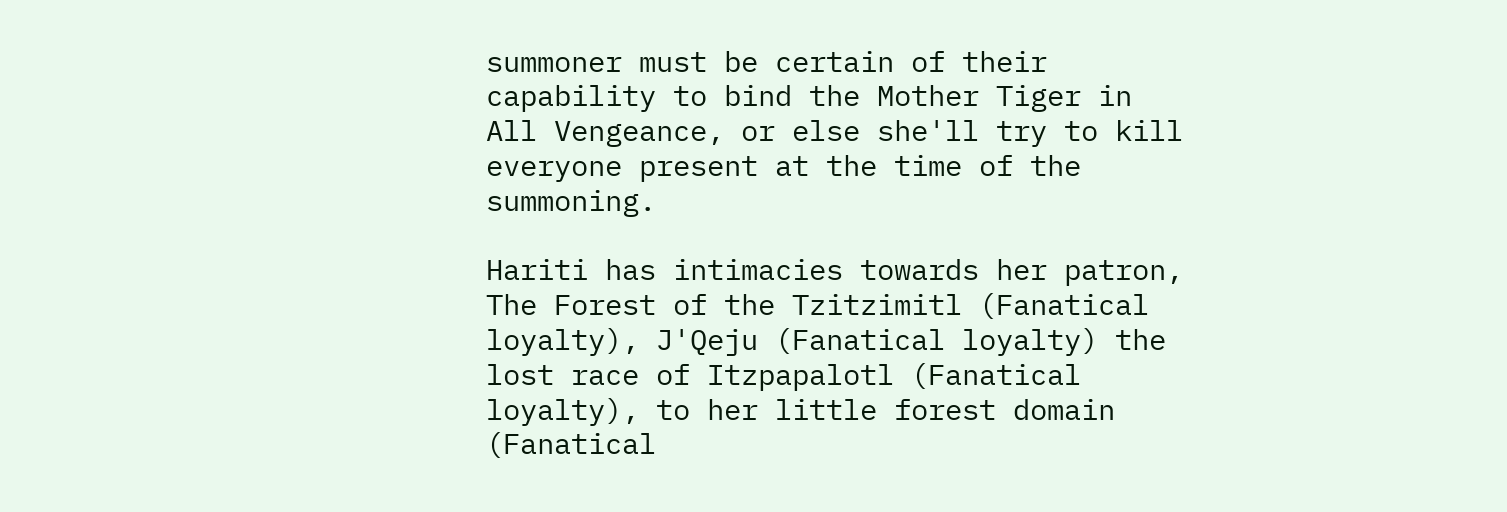summoner must be certain of their capability to bind the Mother Tiger in All Vengeance, or else she'll try to kill everyone present at the time of the summoning.

Hariti has intimacies towards her patron, The Forest of the Tzitzimitl (Fanatical loyalty), J'Qeju (Fanatical loyalty) the lost race of Itzpapalotl (Fanatical loyalty), to her little forest domain (Fanatical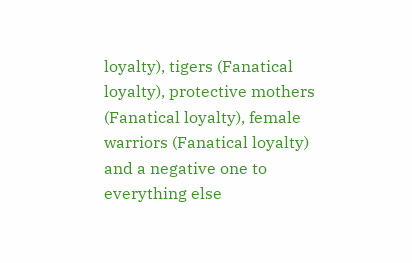loyalty), tigers (Fanatical loyalty), protective mothers (Fanatical loyalty), female warriors (Fanatical loyalty) and a negative one to everything else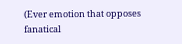(Ever emotion that opposes fanatical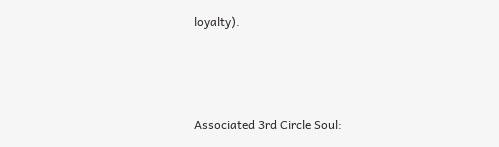loyalty).



Associated 3rd Circle Soul: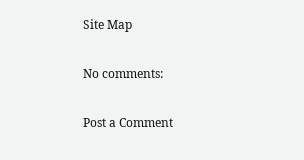Site Map

No comments:

Post a Comment